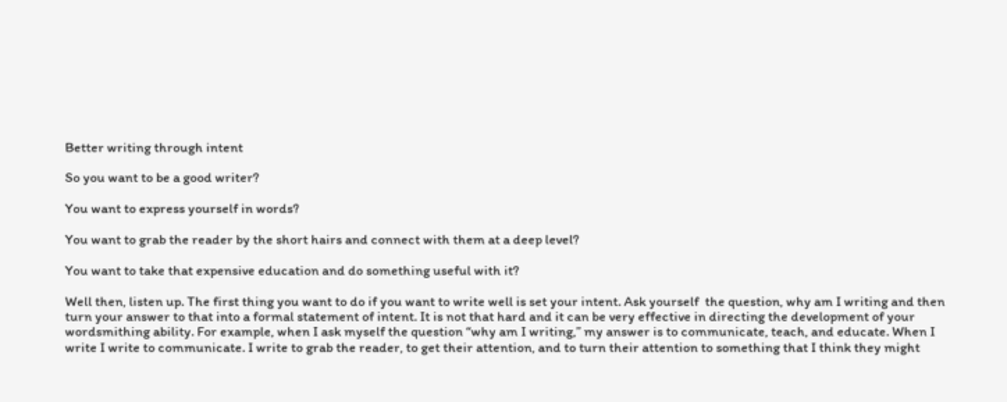Better writing through intent

So you want to be a good writer?

You want to express yourself in words?

You want to grab the reader by the short hairs and connect with them at a deep level?

You want to take that expensive education and do something useful with it?

Well then, listen up. The first thing you want to do if you want to write well is set your intent. Ask yourself  the question, why am I writing and then turn your answer to that into a formal statement of intent. It is not that hard and it can be very effective in directing the development of your wordsmithing ability. For example, when I ask myself the question “why am I writing,” my answer is to communicate, teach, and educate. When I write I write to communicate. I write to grab the reader, to get their attention, and to turn their attention to something that I think they might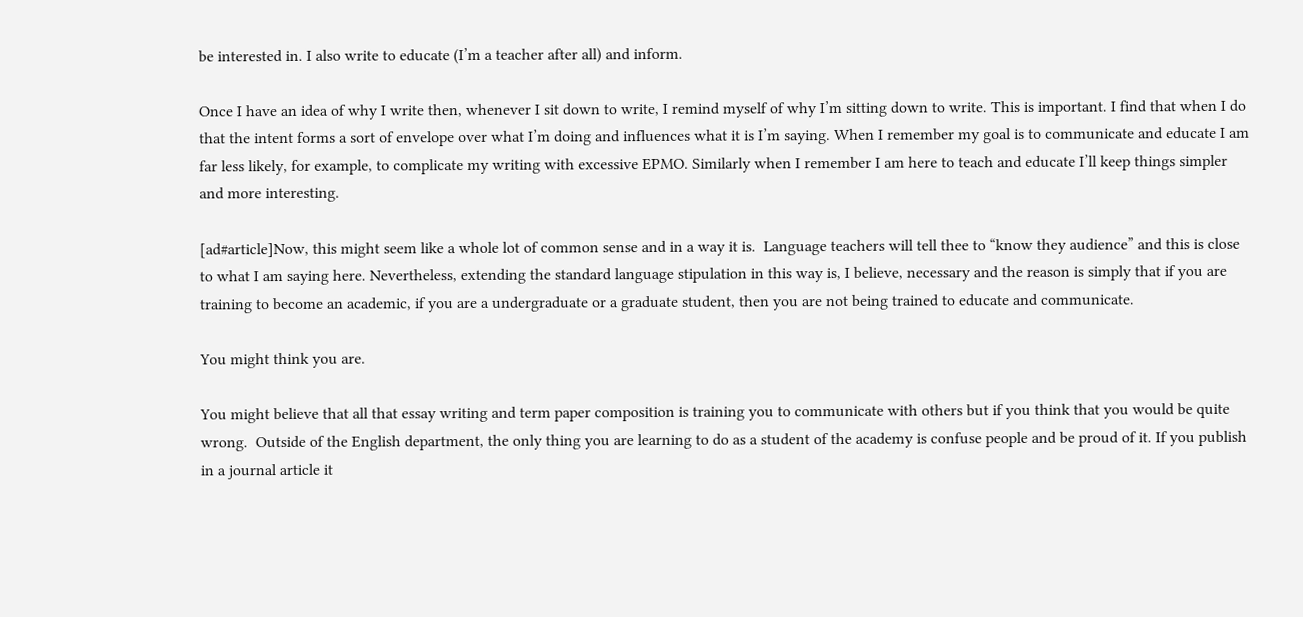be interested in. I also write to educate (I’m a teacher after all) and inform.

Once I have an idea of why I write then, whenever I sit down to write, I remind myself of why I’m sitting down to write. This is important. I find that when I do that the intent forms a sort of envelope over what I’m doing and influences what it is I’m saying. When I remember my goal is to communicate and educate I am far less likely, for example, to complicate my writing with excessive EPMO. Similarly when I remember I am here to teach and educate I’ll keep things simpler and more interesting.

[ad#article]Now, this might seem like a whole lot of common sense and in a way it is.  Language teachers will tell thee to “know they audience” and this is close to what I am saying here. Nevertheless, extending the standard language stipulation in this way is, I believe, necessary and the reason is simply that if you are training to become an academic, if you are a undergraduate or a graduate student, then you are not being trained to educate and communicate.

You might think you are.

You might believe that all that essay writing and term paper composition is training you to communicate with others but if you think that you would be quite wrong.  Outside of the English department, the only thing you are learning to do as a student of the academy is confuse people and be proud of it. If you publish in a journal article it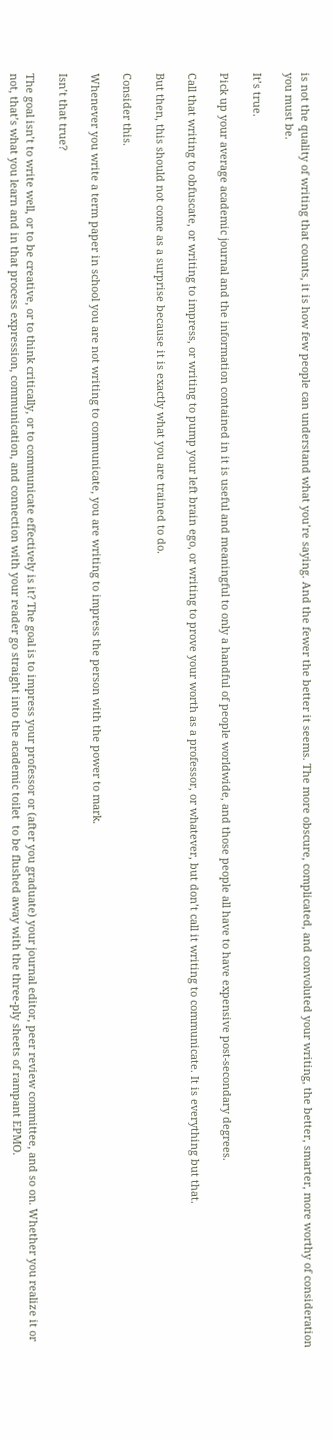is not the quality of writing that counts, it is how few people can understand what you’re saying. And the fewer the better it seems. The more obscure, complicated, and convoluted your writing, the better, smarter, more worthy of consideration you must be.

It’s true.

Pick up your average academic journal and the information contained in it is useful and meaningful to only a handful of people worldwide, and those people all have to have expensive post-secondary degrees.

Call that writing to obfuscate, or writing to impress, or writing to pump your left brain ego, or writing to prove your worth as a professor, or whatever, but don’t call it writing to communicate. It is everything but that.

But then, this should not come as a surprise because it is exactly what you are trained to do.

Consider this.

Whenever you write a term paper in school you are not writing to communicate, you are writing to impress the person with the power to mark.

Isn’t that true?

The goal isn’t to write well, or to be creative, or to think critically, or to communicate effectively is it? The goal is to impress your professor or (after you graduate) your journal editor, peer review committee, and so on. Whether you realize it or not, that’s what you learn and in that process expression, communication, and connection with your reader go straight into the academic toilet  to be flushed away with the three-ply sheets of rampant EPMO.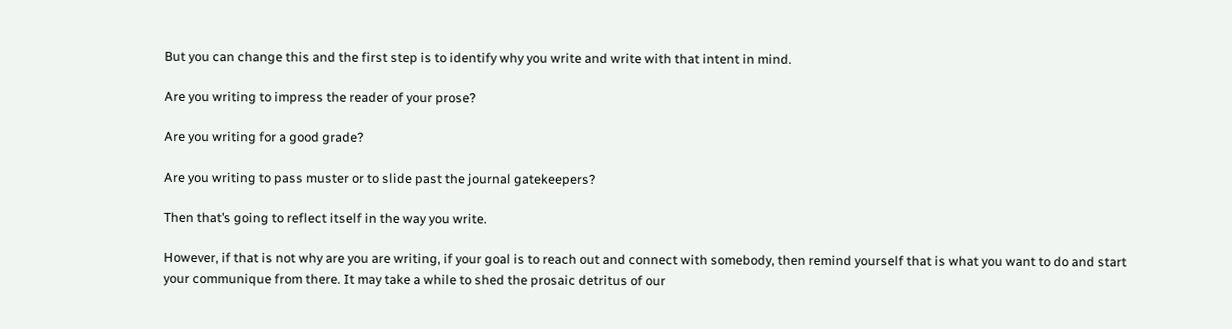But you can change this and the first step is to identify why you write and write with that intent in mind.

Are you writing to impress the reader of your prose?

Are you writing for a good grade?

Are you writing to pass muster or to slide past the journal gatekeepers?

Then that’s going to reflect itself in the way you write.

However, if that is not why are you are writing, if your goal is to reach out and connect with somebody, then remind yourself that is what you want to do and start your communique from there. It may take a while to shed the prosaic detritus of our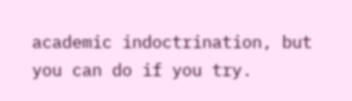academic indoctrination, but you can do if you try.